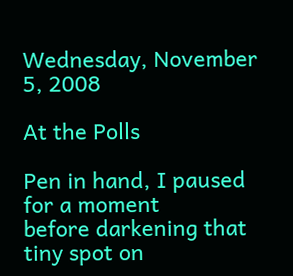Wednesday, November 5, 2008

At the Polls

Pen in hand, I paused for a moment
before darkening that tiny spot on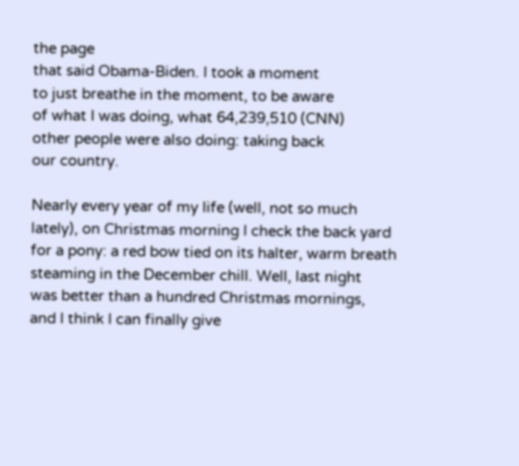the page
that said Obama-Biden. I took a moment
to just breathe in the moment, to be aware
of what I was doing, what 64,239,510 (CNN)
other people were also doing: taking back
our country.

Nearly every year of my life (well, not so much
lately), on Christmas morning I check the back yard
for a pony: a red bow tied on its halter, warm breath
steaming in the December chill. Well, last night
was better than a hundred Christmas mornings,
and I think I can finally give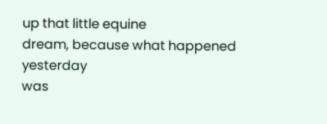up that little equine
dream, because what happened yesterday
was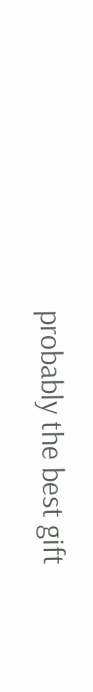probably the best gift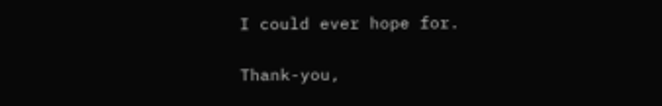I could ever hope for.

Thank-you,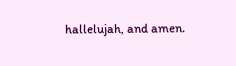hallelujah, and amen.